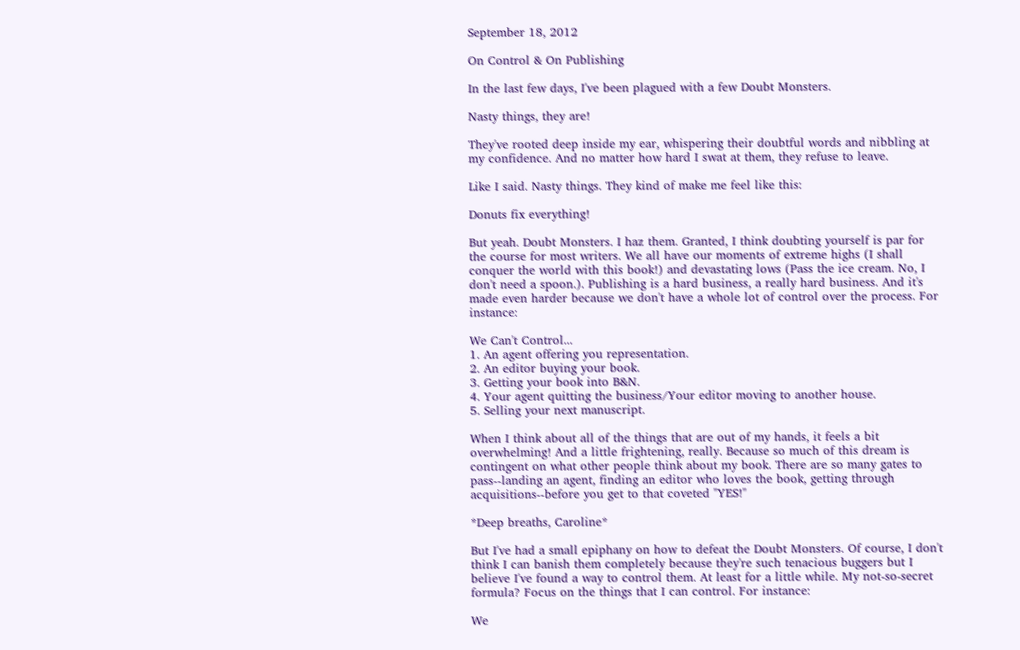September 18, 2012

On Control & On Publishing

In the last few days, I've been plagued with a few Doubt Monsters.

Nasty things, they are!

They've rooted deep inside my ear, whispering their doubtful words and nibbling at my confidence. And no matter how hard I swat at them, they refuse to leave.

Like I said. Nasty things. They kind of make me feel like this:

Donuts fix everything!

But yeah. Doubt Monsters. I haz them. Granted, I think doubting yourself is par for the course for most writers. We all have our moments of extreme highs (I shall conquer the world with this book!) and devastating lows (Pass the ice cream. No, I don't need a spoon.). Publishing is a hard business, a really hard business. And it's made even harder because we don't have a whole lot of control over the process. For instance:

We Can't Control...
1. An agent offering you representation.
2. An editor buying your book.
3. Getting your book into B&N.
4. Your agent quitting the business/Your editor moving to another house.
5. Selling your next manuscript.

When I think about all of the things that are out of my hands, it feels a bit overwhelming! And a little frightening, really. Because so much of this dream is contingent on what other people think about my book. There are so many gates to pass--landing an agent, finding an editor who loves the book, getting through acquisitions--before you get to that coveted "YES!"

*Deep breaths, Caroline*

But I've had a small epiphany on how to defeat the Doubt Monsters. Of course, I don't think I can banish them completely because they're such tenacious buggers but I believe I've found a way to control them. At least for a little while. My not-so-secret formula? Focus on the things that I can control. For instance:

We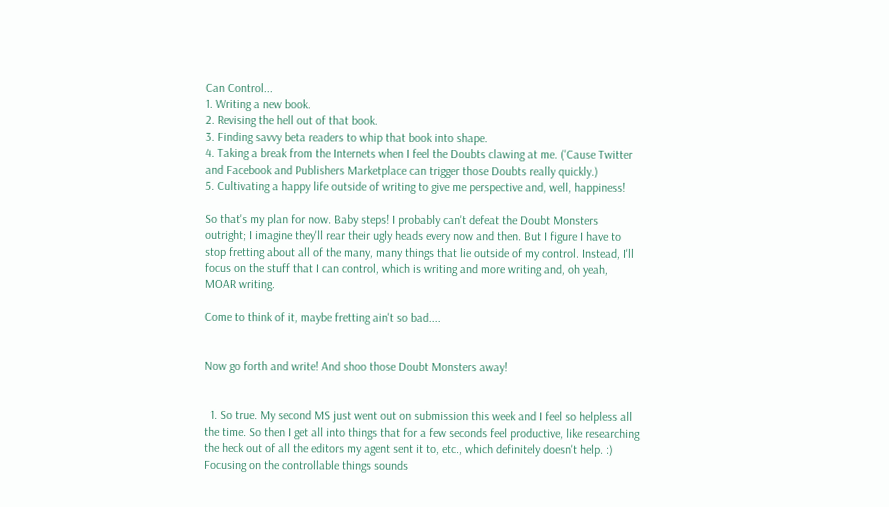Can Control...
1. Writing a new book.
2. Revising the hell out of that book.
3. Finding savvy beta readers to whip that book into shape.
4. Taking a break from the Internets when I feel the Doubts clawing at me. ('Cause Twitter and Facebook and Publishers Marketplace can trigger those Doubts really quickly.)
5. Cultivating a happy life outside of writing to give me perspective and, well, happiness!

So that's my plan for now. Baby steps! I probably can't defeat the Doubt Monsters outright; I imagine they'll rear their ugly heads every now and then. But I figure I have to stop fretting about all of the many, many things that lie outside of my control. Instead, I'll focus on the stuff that I can control, which is writing and more writing and, oh yeah, MOAR writing.

Come to think of it, maybe fretting ain't so bad....


Now go forth and write! And shoo those Doubt Monsters away!


  1. So true. My second MS just went out on submission this week and I feel so helpless all the time. So then I get all into things that for a few seconds feel productive, like researching the heck out of all the editors my agent sent it to, etc., which definitely doesn't help. :) Focusing on the controllable things sounds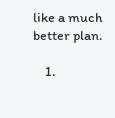like a much better plan.

    1.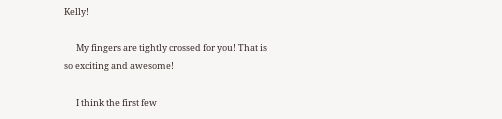Kelly!

      My fingers are tightly crossed for you! That is so exciting and awesome!

      I think the first few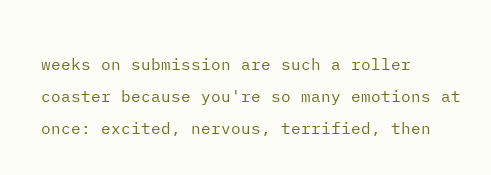weeks on submission are such a roller coaster because you're so many emotions at once: excited, nervous, terrified, then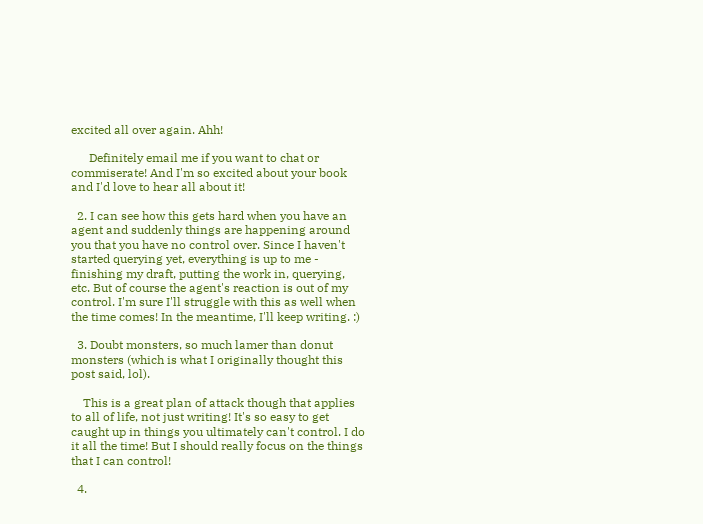excited all over again. Ahh!

      Definitely email me if you want to chat or commiserate! And I'm so excited about your book and I'd love to hear all about it!

  2. I can see how this gets hard when you have an agent and suddenly things are happening around you that you have no control over. Since I haven't started querying yet, everything is up to me - finishing my draft, putting the work in, querying, etc. But of course the agent's reaction is out of my control. I'm sure I'll struggle with this as well when the time comes! In the meantime, I'll keep writing. :)

  3. Doubt monsters, so much lamer than donut monsters (which is what I originally thought this post said, lol).

    This is a great plan of attack though that applies to all of life, not just writing! It's so easy to get caught up in things you ultimately can't control. I do it all the time! But I should really focus on the things that I can control!

  4.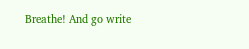Breathe! And go write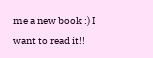me a new book :) I want to read it!!